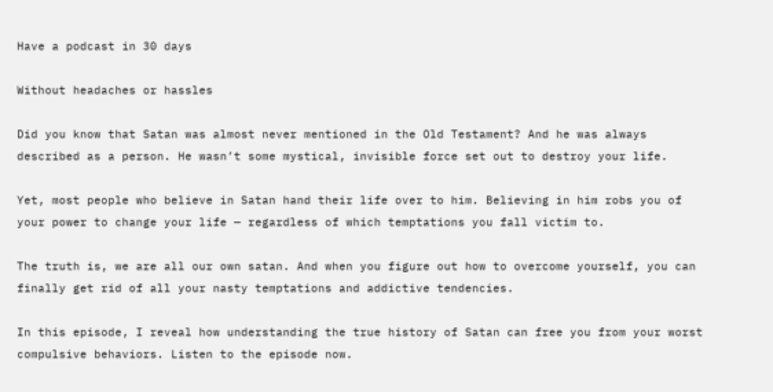Have a podcast in 30 days

Without headaches or hassles

Did you know that Satan was almost never mentioned in the Old Testament? And he was always described as a person. He wasn’t some mystical, invisible force set out to destroy your life.

Yet, most people who believe in Satan hand their life over to him. Believing in him robs you of your power to change your life — regardless of which temptations you fall victim to.

The truth is, we are all our own satan. And when you figure out how to overcome yourself, you can finally get rid of all your nasty temptations and addictive tendencies.

In this episode, I reveal how understanding the true history of Satan can free you from your worst compulsive behaviors. Listen to the episode now.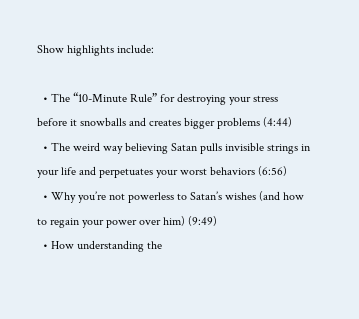Show highlights include:

  • The “10-Minute Rule” for destroying your stress before it snowballs and creates bigger problems (4:44)
  • The weird way believing Satan pulls invisible strings in your life and perpetuates your worst behaviors (6:56)
  • Why you’re not powerless to Satan’s wishes (and how to regain your power over him) (9:49)
  • How understanding the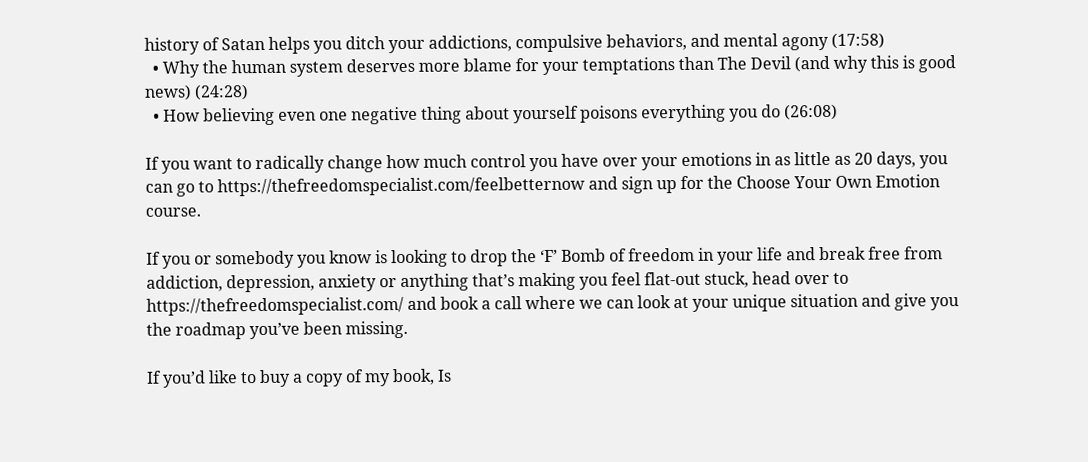history of Satan helps you ditch your addictions, compulsive behaviors, and mental agony (17:58)
  • Why the human system deserves more blame for your temptations than The Devil (and why this is good news) (24:28)
  • How believing even one negative thing about yourself poisons everything you do (26:08)

If you want to radically change how much control you have over your emotions in as little as 20 days, you can go to https://thefreedomspecialist.com/feelbetternow and sign up for the Choose Your Own Emotion course.

If you or somebody you know is looking to drop the ‘F’ Bomb of freedom in your life and break free from addiction, depression, anxiety or anything that’s making you feel flat-out stuck, head over to https://thefreedomspecialist.com/ and book a call where we can look at your unique situation and give you the roadmap you’ve been missing.

If you’d like to buy a copy of my book, Is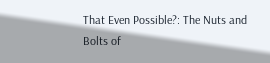That Even Possible?: The Nuts and Bolts of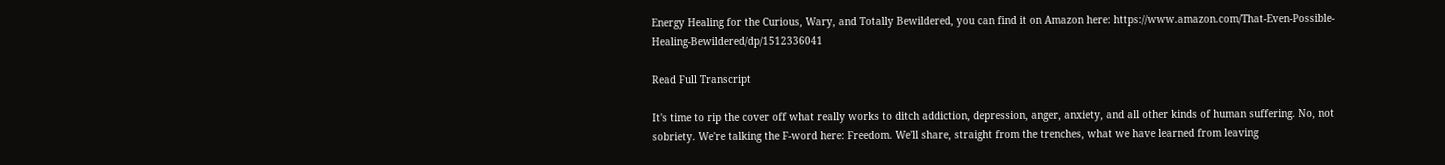Energy Healing for the Curious, Wary, and Totally Bewildered, you can find it on Amazon here: https://www.amazon.com/That-Even-Possible-Healing-Bewildered/dp/1512336041

Read Full Transcript

It's time to rip the cover off what really works to ditch addiction, depression, anger, anxiety, and all other kinds of human suffering. No, not sobriety. We're talking the F-word here: Freedom. We'll share, straight from the trenches, what we have learned from leaving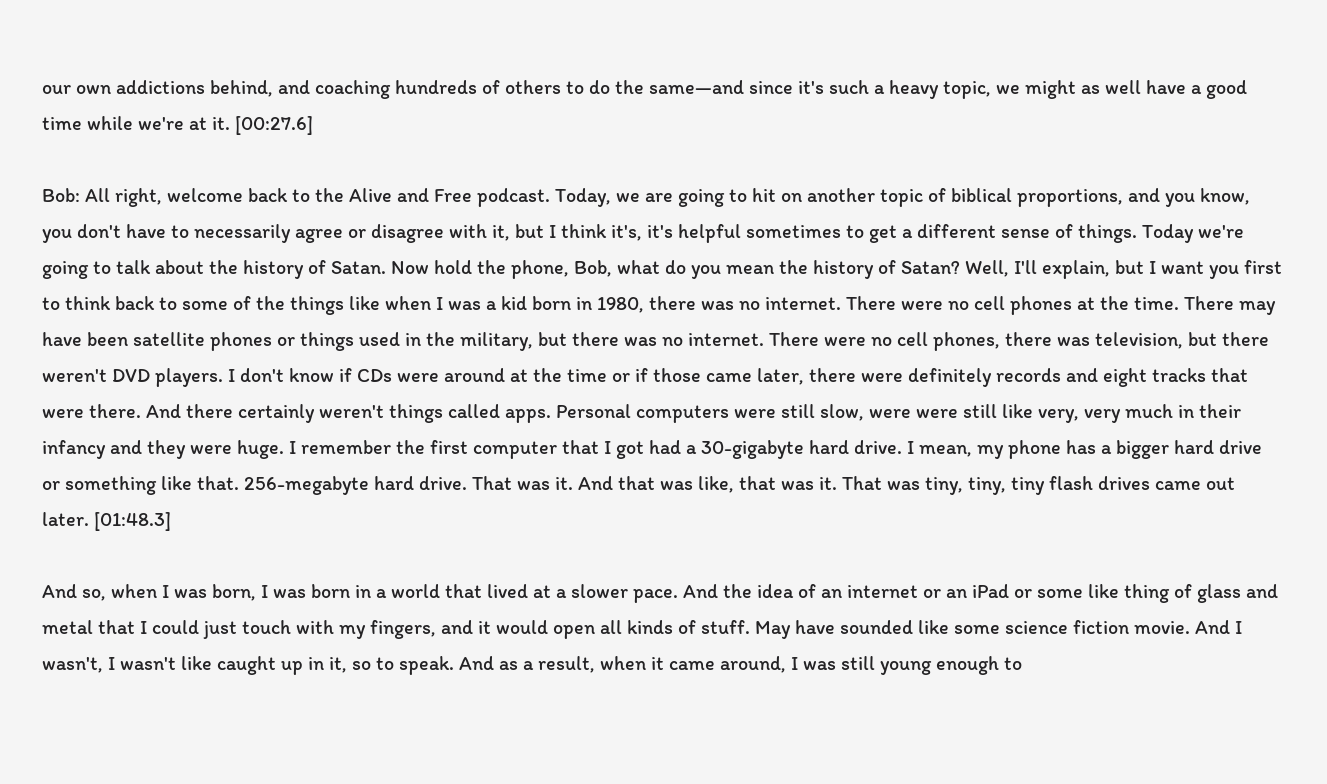our own addictions behind, and coaching hundreds of others to do the same—and since it's such a heavy topic, we might as well have a good time while we're at it. [00:27.6]

Bob: All right, welcome back to the Alive and Free podcast. Today, we are going to hit on another topic of biblical proportions, and you know, you don't have to necessarily agree or disagree with it, but I think it's, it's helpful sometimes to get a different sense of things. Today we're going to talk about the history of Satan. Now hold the phone, Bob, what do you mean the history of Satan? Well, I'll explain, but I want you first to think back to some of the things like when I was a kid born in 1980, there was no internet. There were no cell phones at the time. There may have been satellite phones or things used in the military, but there was no internet. There were no cell phones, there was television, but there weren't DVD players. I don't know if CDs were around at the time or if those came later, there were definitely records and eight tracks that were there. And there certainly weren't things called apps. Personal computers were still slow, were were still like very, very much in their infancy and they were huge. I remember the first computer that I got had a 30-gigabyte hard drive. I mean, my phone has a bigger hard drive or something like that. 256-megabyte hard drive. That was it. And that was like, that was it. That was tiny, tiny, tiny flash drives came out later. [01:48.3]

And so, when I was born, I was born in a world that lived at a slower pace. And the idea of an internet or an iPad or some like thing of glass and metal that I could just touch with my fingers, and it would open all kinds of stuff. May have sounded like some science fiction movie. And I wasn't, I wasn't like caught up in it, so to speak. And as a result, when it came around, I was still young enough to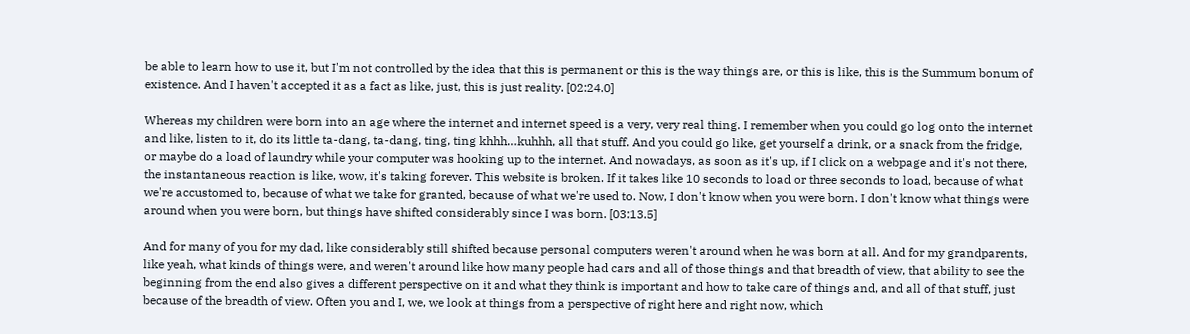be able to learn how to use it, but I'm not controlled by the idea that this is permanent or this is the way things are, or this is like, this is the Summum bonum of existence. And I haven't accepted it as a fact as like, just, this is just reality. [02:24.0]

Whereas my children were born into an age where the internet and internet speed is a very, very real thing. I remember when you could go log onto the internet and like, listen to it, do its little ta-dang, ta-dang, ting, ting khhh…kuhhh, all that stuff. And you could go like, get yourself a drink, or a snack from the fridge, or maybe do a load of laundry while your computer was hooking up to the internet. And nowadays, as soon as it's up, if I click on a webpage and it's not there, the instantaneous reaction is like, wow, it's taking forever. This website is broken. If it takes like 10 seconds to load or three seconds to load, because of what we're accustomed to, because of what we take for granted, because of what we're used to. Now, I don't know when you were born. I don't know what things were around when you were born, but things have shifted considerably since I was born. [03:13.5]

And for many of you for my dad, like considerably still shifted because personal computers weren't around when he was born at all. And for my grandparents, like yeah, what kinds of things were, and weren't around like how many people had cars and all of those things and that breadth of view, that ability to see the beginning from the end also gives a different perspective on it and what they think is important and how to take care of things and, and all of that stuff, just because of the breadth of view. Often you and I, we, we look at things from a perspective of right here and right now, which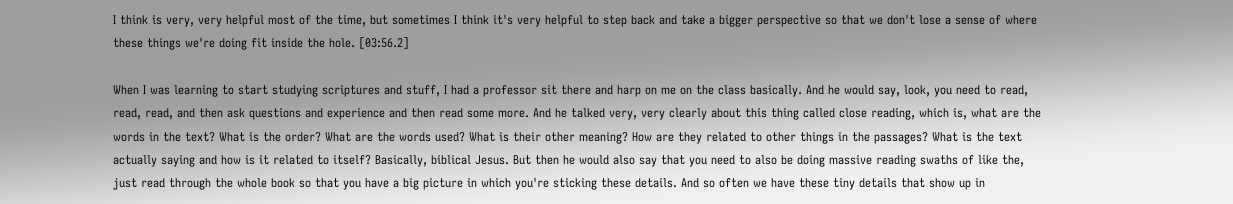I think is very, very helpful most of the time, but sometimes I think it's very helpful to step back and take a bigger perspective so that we don't lose a sense of where these things we're doing fit inside the hole. [03:56.2]

When I was learning to start studying scriptures and stuff, I had a professor sit there and harp on me on the class basically. And he would say, look, you need to read, read, read, and then ask questions and experience and then read some more. And he talked very, very clearly about this thing called close reading, which is, what are the words in the text? What is the order? What are the words used? What is their other meaning? How are they related to other things in the passages? What is the text actually saying and how is it related to itself? Basically, biblical Jesus. But then he would also say that you need to also be doing massive reading swaths of like the, just read through the whole book so that you have a big picture in which you're sticking these details. And so often we have these tiny details that show up in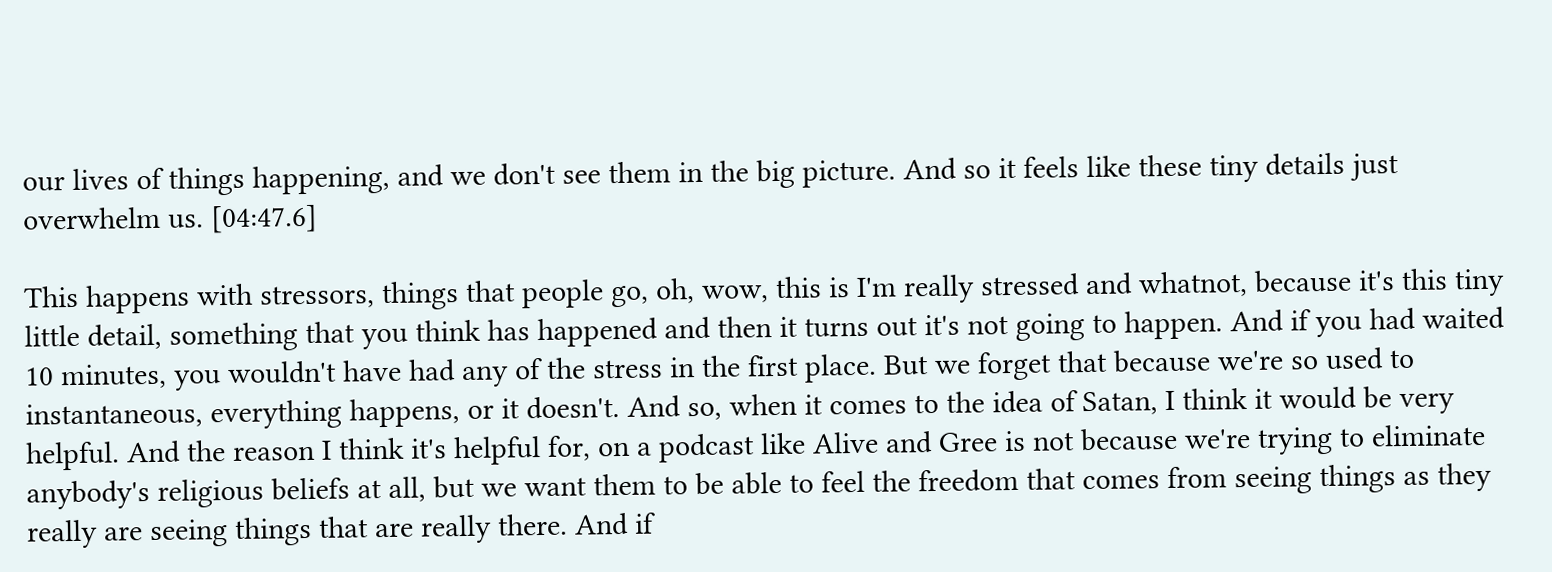our lives of things happening, and we don't see them in the big picture. And so it feels like these tiny details just overwhelm us. [04:47.6]

This happens with stressors, things that people go, oh, wow, this is I'm really stressed and whatnot, because it's this tiny little detail, something that you think has happened and then it turns out it's not going to happen. And if you had waited 10 minutes, you wouldn't have had any of the stress in the first place. But we forget that because we're so used to instantaneous, everything happens, or it doesn't. And so, when it comes to the idea of Satan, I think it would be very helpful. And the reason I think it's helpful for, on a podcast like Alive and Gree is not because we're trying to eliminate anybody's religious beliefs at all, but we want them to be able to feel the freedom that comes from seeing things as they really are seeing things that are really there. And if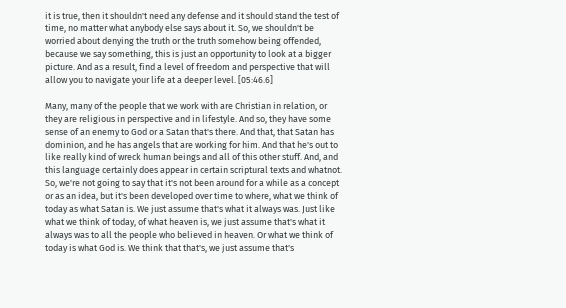it is true, then it shouldn't need any defense and it should stand the test of time, no matter what anybody else says about it. So, we shouldn't be worried about denying the truth or the truth somehow being offended, because we say something, this is just an opportunity to look at a bigger picture. And as a result, find a level of freedom and perspective that will allow you to navigate your life at a deeper level. [05:46.6]

Many, many of the people that we work with are Christian in relation, or they are religious in perspective and in lifestyle. And so, they have some sense of an enemy to God or a Satan that's there. And that, that Satan has dominion, and he has angels that are working for him. And that he's out to like really kind of wreck human beings and all of this other stuff. And, and this language certainly does appear in certain scriptural texts and whatnot. So, we're not going to say that it's not been around for a while as a concept or as an idea, but it's been developed over time to where, what we think of today as what Satan is. We just assume that's what it always was. Just like what we think of today, of what heaven is, we just assume that's what it always was to all the people who believed in heaven. Or what we think of today is what God is. We think that that's, we just assume that's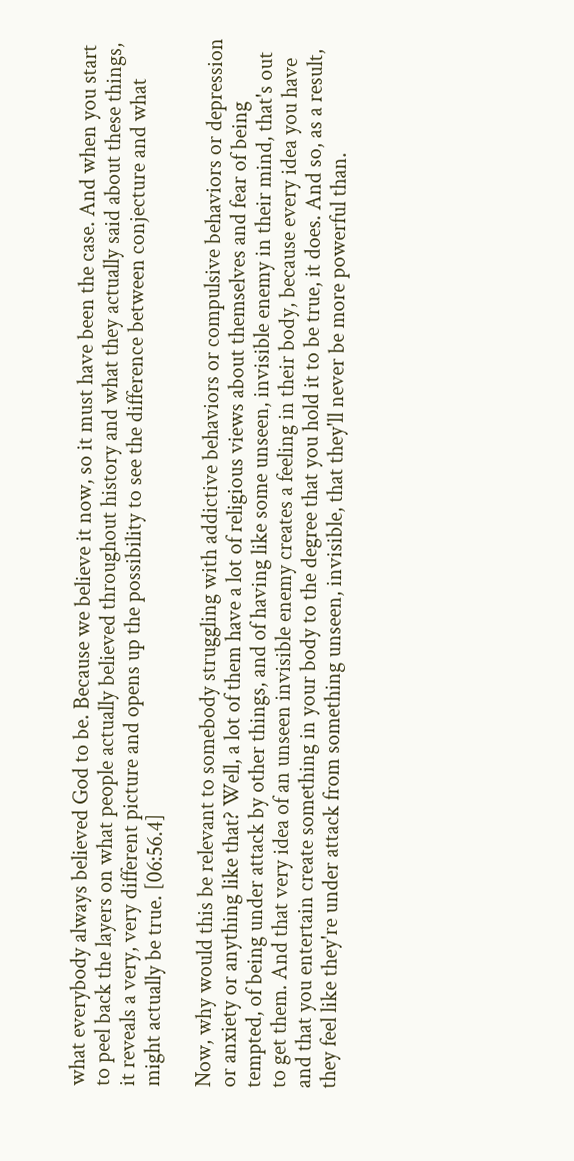what everybody always believed God to be. Because we believe it now, so it must have been the case. And when you start to peel back the layers on what people actually believed throughout history and what they actually said about these things, it reveals a very, very different picture and opens up the possibility to see the difference between conjecture and what might actually be true. [06:56.4]

Now, why would this be relevant to somebody struggling with addictive behaviors or compulsive behaviors or depression or anxiety or anything like that? Well, a lot of them have a lot of religious views about themselves and fear of being tempted, of being under attack by other things, and of having like some unseen, invisible enemy in their mind, that's out to get them. And that very idea of an unseen invisible enemy creates a feeling in their body, because every idea you have and that you entertain create something in your body to the degree that you hold it to be true, it does. And so, as a result, they feel like they're under attack from something unseen, invisible, that they'll never be more powerful than.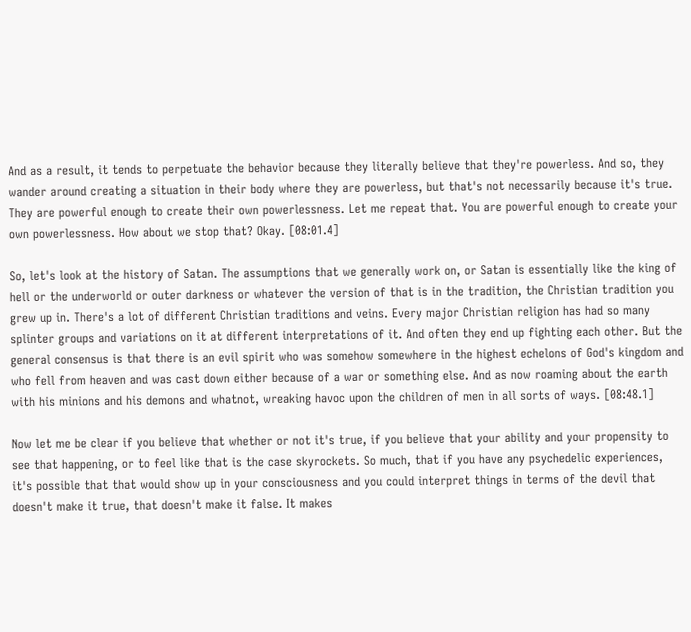And as a result, it tends to perpetuate the behavior because they literally believe that they're powerless. And so, they wander around creating a situation in their body where they are powerless, but that's not necessarily because it's true. They are powerful enough to create their own powerlessness. Let me repeat that. You are powerful enough to create your own powerlessness. How about we stop that? Okay. [08:01.4]

So, let's look at the history of Satan. The assumptions that we generally work on, or Satan is essentially like the king of hell or the underworld or outer darkness or whatever the version of that is in the tradition, the Christian tradition you grew up in. There's a lot of different Christian traditions and veins. Every major Christian religion has had so many splinter groups and variations on it at different interpretations of it. And often they end up fighting each other. But the general consensus is that there is an evil spirit who was somehow somewhere in the highest echelons of God's kingdom and who fell from heaven and was cast down either because of a war or something else. And as now roaming about the earth with his minions and his demons and whatnot, wreaking havoc upon the children of men in all sorts of ways. [08:48.1]

Now let me be clear if you believe that whether or not it's true, if you believe that your ability and your propensity to see that happening, or to feel like that is the case skyrockets. So much, that if you have any psychedelic experiences, it's possible that that would show up in your consciousness and you could interpret things in terms of the devil that doesn't make it true, that doesn't make it false. It makes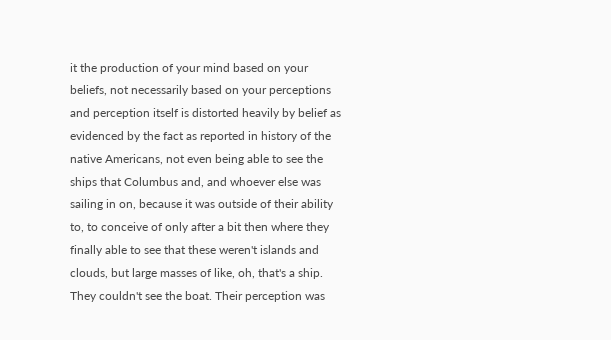it the production of your mind based on your beliefs, not necessarily based on your perceptions and perception itself is distorted heavily by belief as evidenced by the fact as reported in history of the native Americans, not even being able to see the ships that Columbus and, and whoever else was sailing in on, because it was outside of their ability to, to conceive of only after a bit then where they finally able to see that these weren't islands and clouds, but large masses of like, oh, that's a ship. They couldn't see the boat. Their perception was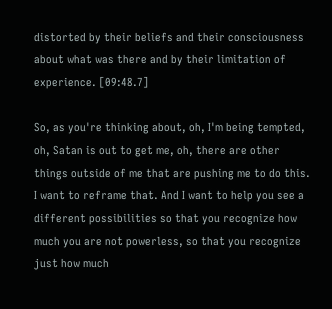distorted by their beliefs and their consciousness about what was there and by their limitation of experience. [09:48.7]

So, as you're thinking about, oh, I'm being tempted, oh, Satan is out to get me, oh, there are other things outside of me that are pushing me to do this. I want to reframe that. And I want to help you see a different possibilities so that you recognize how much you are not powerless, so that you recognize just how much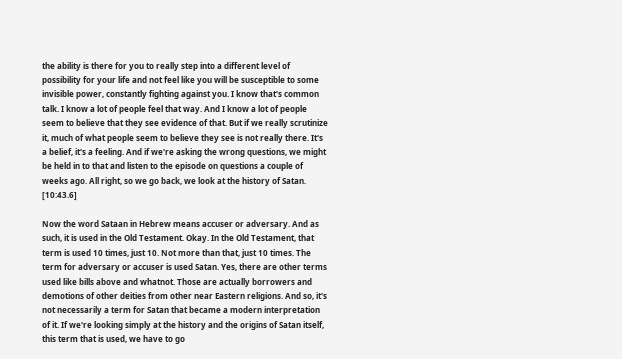the ability is there for you to really step into a different level of possibility for your life and not feel like you will be susceptible to some invisible power, constantly fighting against you. I know that's common talk. I know a lot of people feel that way. And I know a lot of people seem to believe that they see evidence of that. But if we really scrutinize it, much of what people seem to believe they see is not really there. It's a belief, it's a feeling. And if we're asking the wrong questions, we might be held in to that and listen to the episode on questions a couple of weeks ago. All right, so we go back, we look at the history of Satan. [10:43.6]

Now the word Sataan in Hebrew means accuser or adversary. And as such, it is used in the Old Testament. Okay. In the Old Testament, that term is used 10 times, just 10. Not more than that, just 10 times. The term for adversary or accuser is used Satan. Yes, there are other terms used like bills above and whatnot. Those are actually borrowers and demotions of other deities from other near Eastern religions. And so, it's not necessarily a term for Satan that became a modern interpretation of it. If we're looking simply at the history and the origins of Satan itself, this term that is used, we have to go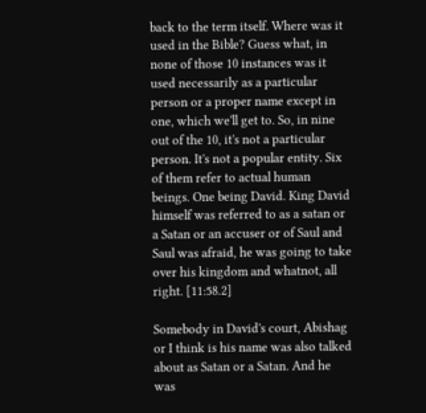back to the term itself. Where was it used in the Bible? Guess what, in none of those 10 instances was it used necessarily as a particular person or a proper name except in one, which we'll get to. So, in nine out of the 10, it's not a particular person. It's not a popular entity. Six of them refer to actual human beings. One being David. King David himself was referred to as a satan or a Satan or an accuser or of Saul and Saul was afraid, he was going to take over his kingdom and whatnot, all right. [11:58.2]

Somebody in David's court, Abishag or I think is his name was also talked about as Satan or a Satan. And he was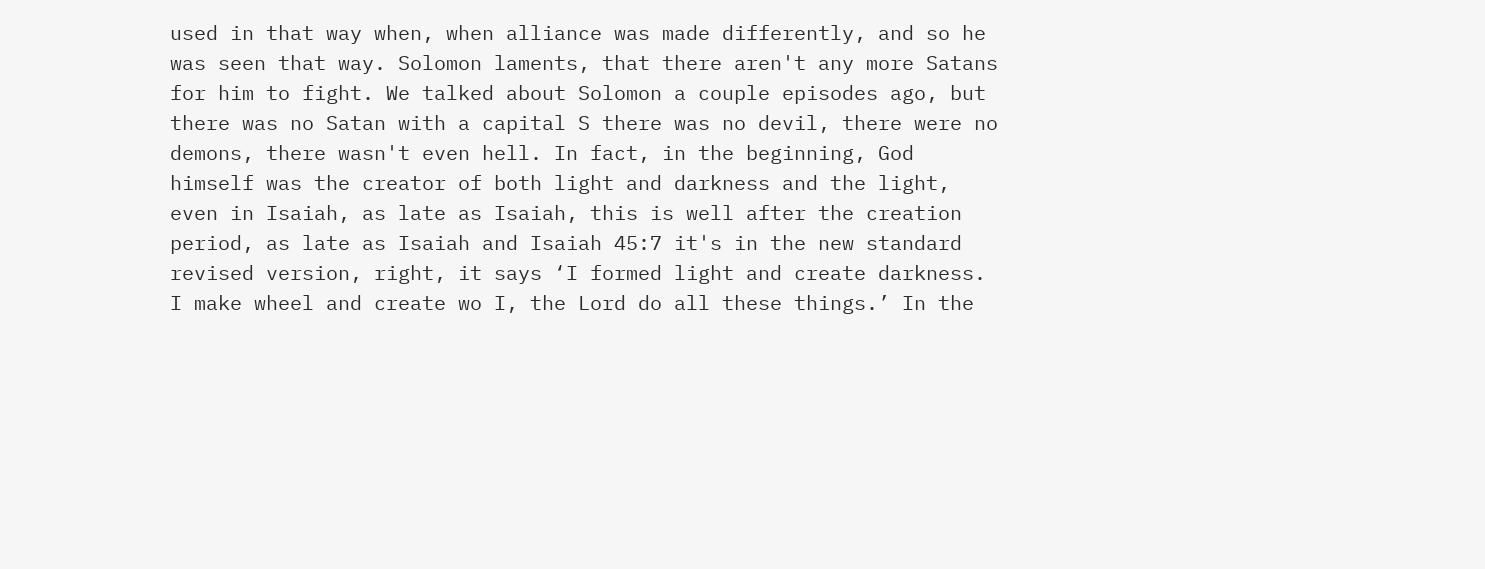used in that way when, when alliance was made differently, and so he was seen that way. Solomon laments, that there aren't any more Satans for him to fight. We talked about Solomon a couple episodes ago, but there was no Satan with a capital S there was no devil, there were no demons, there wasn't even hell. In fact, in the beginning, God himself was the creator of both light and darkness and the light, even in Isaiah, as late as Isaiah, this is well after the creation period, as late as Isaiah and Isaiah 45:7 it's in the new standard revised version, right, it says ‘I formed light and create darkness. I make wheel and create wo I, the Lord do all these things.’ In the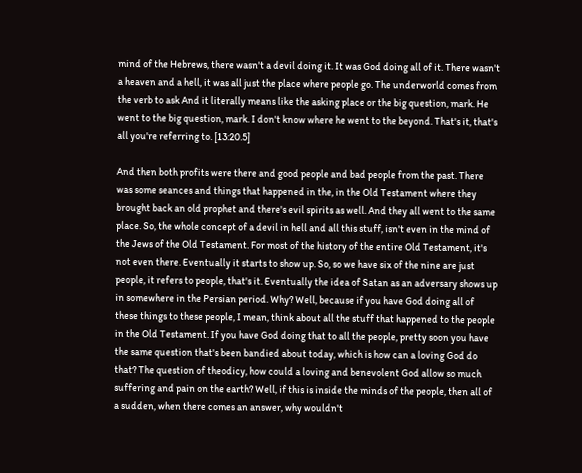mind of the Hebrews, there wasn't a devil doing it. It was God doing all of it. There wasn't a heaven and a hell, it was all just the place where people go. The underworld comes from the verb to ask And it literally means like the asking place or the big question, mark. He went to the big question, mark. I don't know where he went to the beyond. That's it, that's all you're referring to. [13:20.5]

And then both profits were there and good people and bad people from the past. There was some seances and things that happened in the, in the Old Testament where they brought back an old prophet and there's evil spirits as well. And they all went to the same place. So, the whole concept of a devil in hell and all this stuff, isn't even in the mind of the Jews of the Old Testament. For most of the history of the entire Old Testament, it's not even there. Eventually it starts to show up. So, so we have six of the nine are just people, it refers to people, that's it. Eventually the idea of Satan as an adversary shows up in somewhere in the Persian period. Why? Well, because if you have God doing all of these things to these people, I mean, think about all the stuff that happened to the people in the Old Testament. If you have God doing that to all the people, pretty soon you have the same question that's been bandied about today, which is how can a loving God do that? The question of theodicy, how could a loving and benevolent God allow so much suffering and pain on the earth? Well, if this is inside the minds of the people, then all of a sudden, when there comes an answer, why wouldn't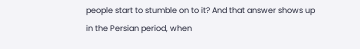people start to stumble on to it? And that answer shows up in the Persian period, when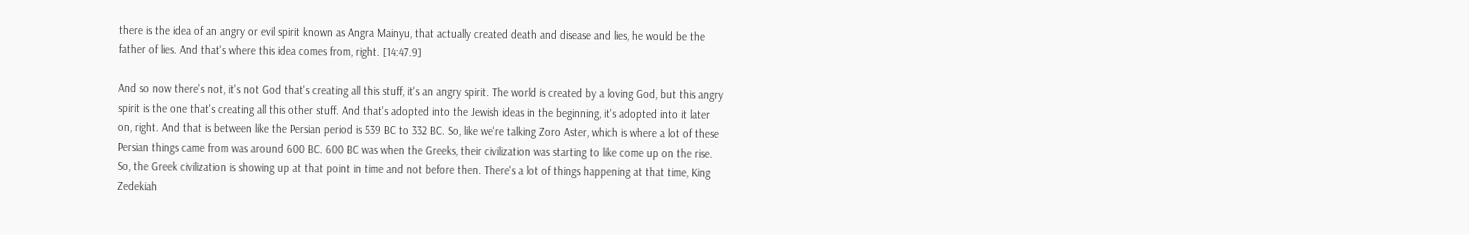there is the idea of an angry or evil spirit known as Angra Mainyu, that actually created death and disease and lies, he would be the father of lies. And that's where this idea comes from, right. [14:47.9]

And so now there's not, it's not God that's creating all this stuff, it's an angry spirit. The world is created by a loving God, but this angry spirit is the one that's creating all this other stuff. And that's adopted into the Jewish ideas in the beginning, it's adopted into it later on, right. And that is between like the Persian period is 539 BC to 332 BC. So, like we're talking Zoro Aster, which is where a lot of these Persian things came from was around 600 BC. 600 BC was when the Greeks, their civilization was starting to like come up on the rise. So, the Greek civilization is showing up at that point in time and not before then. There's a lot of things happening at that time, King Zedekiah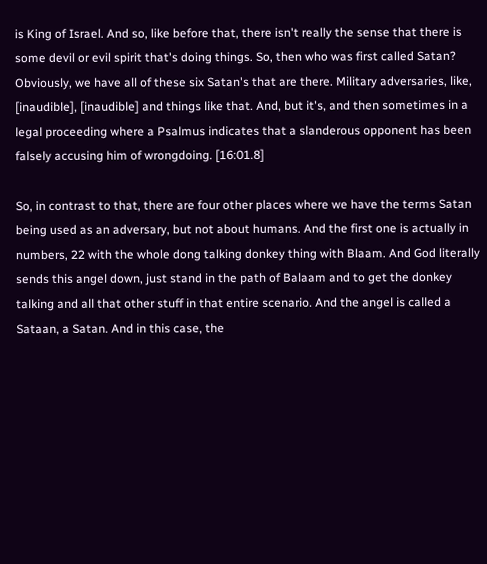is King of Israel. And so, like before that, there isn't really the sense that there is some devil or evil spirit that's doing things. So, then who was first called Satan? Obviously, we have all of these six Satan's that are there. Military adversaries, like, [inaudible], [inaudible] and things like that. And, but it's, and then sometimes in a legal proceeding where a Psalmus indicates that a slanderous opponent has been falsely accusing him of wrongdoing. [16:01.8]

So, in contrast to that, there are four other places where we have the terms Satan being used as an adversary, but not about humans. And the first one is actually in numbers, 22 with the whole dong talking donkey thing with Blaam. And God literally sends this angel down, just stand in the path of Balaam and to get the donkey talking and all that other stuff in that entire scenario. And the angel is called a Sataan, a Satan. And in this case, the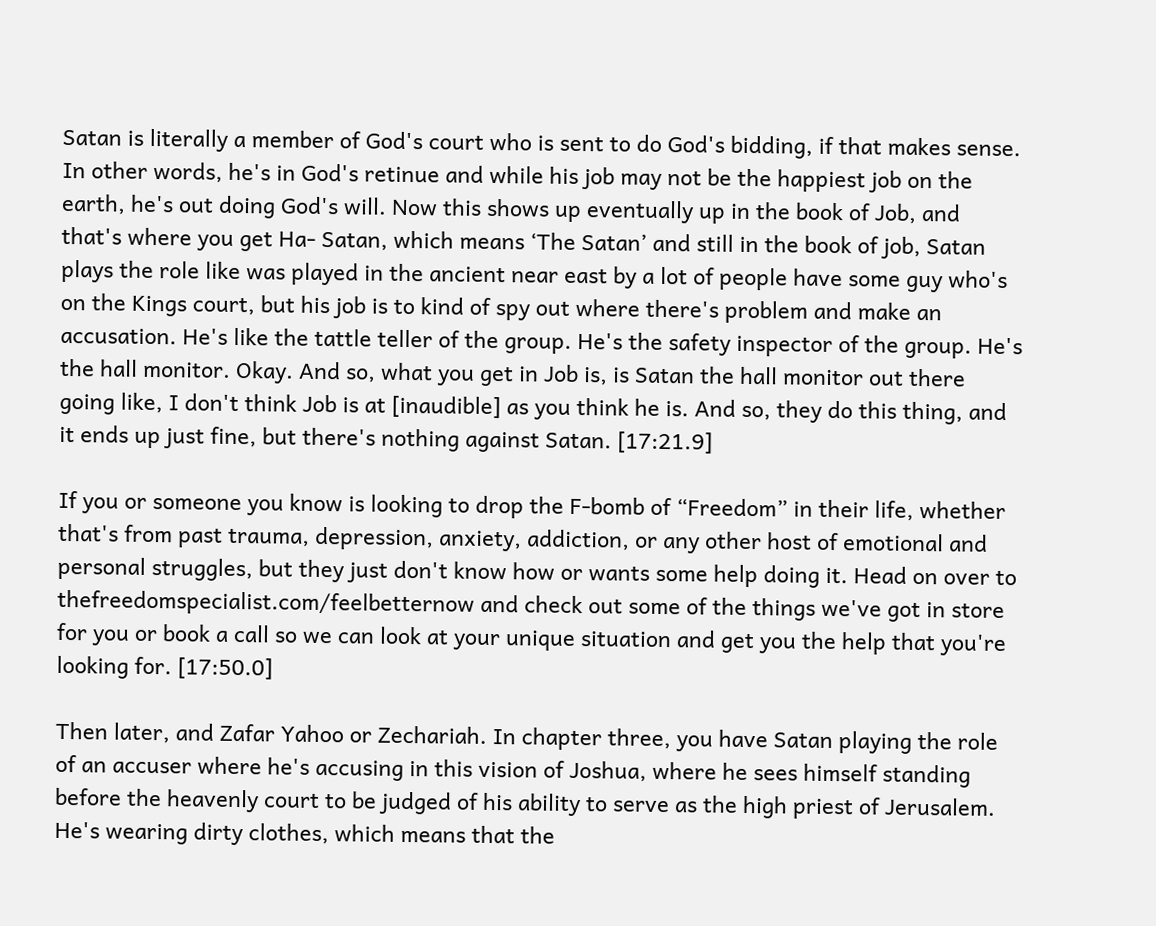Satan is literally a member of God's court who is sent to do God's bidding, if that makes sense. In other words, he's in God's retinue and while his job may not be the happiest job on the earth, he's out doing God's will. Now this shows up eventually up in the book of Job, and that's where you get Ha- Satan, which means ‘The Satan’ and still in the book of job, Satan plays the role like was played in the ancient near east by a lot of people have some guy who's on the Kings court, but his job is to kind of spy out where there's problem and make an accusation. He's like the tattle teller of the group. He's the safety inspector of the group. He's the hall monitor. Okay. And so, what you get in Job is, is Satan the hall monitor out there going like, I don't think Job is at [inaudible] as you think he is. And so, they do this thing, and it ends up just fine, but there's nothing against Satan. [17:21.9]

If you or someone you know is looking to drop the F-bomb of “Freedom” in their life, whether that's from past trauma, depression, anxiety, addiction, or any other host of emotional and personal struggles, but they just don't know how or wants some help doing it. Head on over to thefreedomspecialist.com/feelbetternow and check out some of the things we've got in store for you or book a call so we can look at your unique situation and get you the help that you're looking for. [17:50.0]

Then later, and Zafar Yahoo or Zechariah. In chapter three, you have Satan playing the role of an accuser where he's accusing in this vision of Joshua, where he sees himself standing before the heavenly court to be judged of his ability to serve as the high priest of Jerusalem. He's wearing dirty clothes, which means that the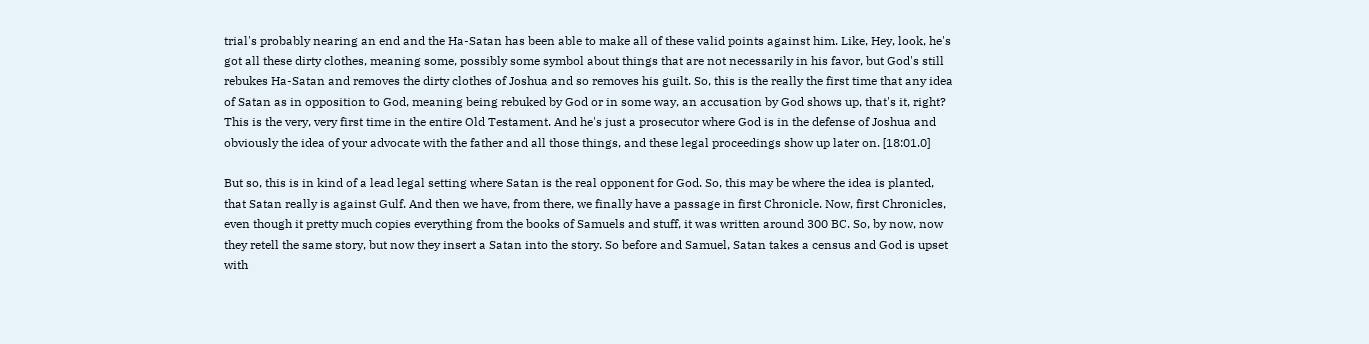trial's probably nearing an end and the Ha-Satan has been able to make all of these valid points against him. Like, Hey, look, he's got all these dirty clothes, meaning some, possibly some symbol about things that are not necessarily in his favor, but God's still rebukes Ha-Satan and removes the dirty clothes of Joshua and so removes his guilt. So, this is the really the first time that any idea of Satan as in opposition to God, meaning being rebuked by God or in some way, an accusation by God shows up, that's it, right? This is the very, very first time in the entire Old Testament. And he's just a prosecutor where God is in the defense of Joshua and obviously the idea of your advocate with the father and all those things, and these legal proceedings show up later on. [18:01.0]

But so, this is in kind of a lead legal setting where Satan is the real opponent for God. So, this may be where the idea is planted, that Satan really is against Gulf. And then we have, from there, we finally have a passage in first Chronicle. Now, first Chronicles, even though it pretty much copies everything from the books of Samuels and stuff, it was written around 300 BC. So, by now, now they retell the same story, but now they insert a Satan into the story. So before and Samuel, Satan takes a census and God is upset with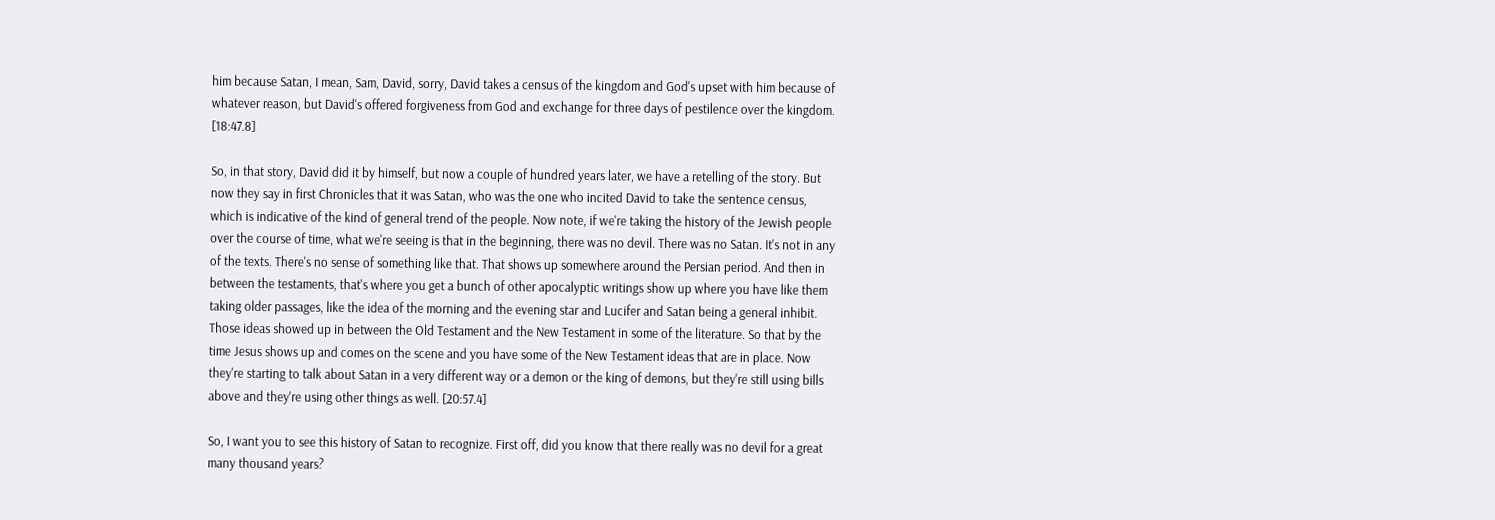him because Satan, I mean, Sam, David, sorry, David takes a census of the kingdom and God's upset with him because of whatever reason, but David's offered forgiveness from God and exchange for three days of pestilence over the kingdom. [18:47.8]

So, in that story, David did it by himself, but now a couple of hundred years later, we have a retelling of the story. But now they say in first Chronicles that it was Satan, who was the one who incited David to take the sentence census, which is indicative of the kind of general trend of the people. Now note, if we're taking the history of the Jewish people over the course of time, what we're seeing is that in the beginning, there was no devil. There was no Satan. It's not in any of the texts. There's no sense of something like that. That shows up somewhere around the Persian period. And then in between the testaments, that's where you get a bunch of other apocalyptic writings show up where you have like them taking older passages, like the idea of the morning and the evening star and Lucifer and Satan being a general inhibit. Those ideas showed up in between the Old Testament and the New Testament in some of the literature. So that by the time Jesus shows up and comes on the scene and you have some of the New Testament ideas that are in place. Now they're starting to talk about Satan in a very different way or a demon or the king of demons, but they're still using bills above and they're using other things as well. [20:57.4]

So, I want you to see this history of Satan to recognize. First off, did you know that there really was no devil for a great many thousand years?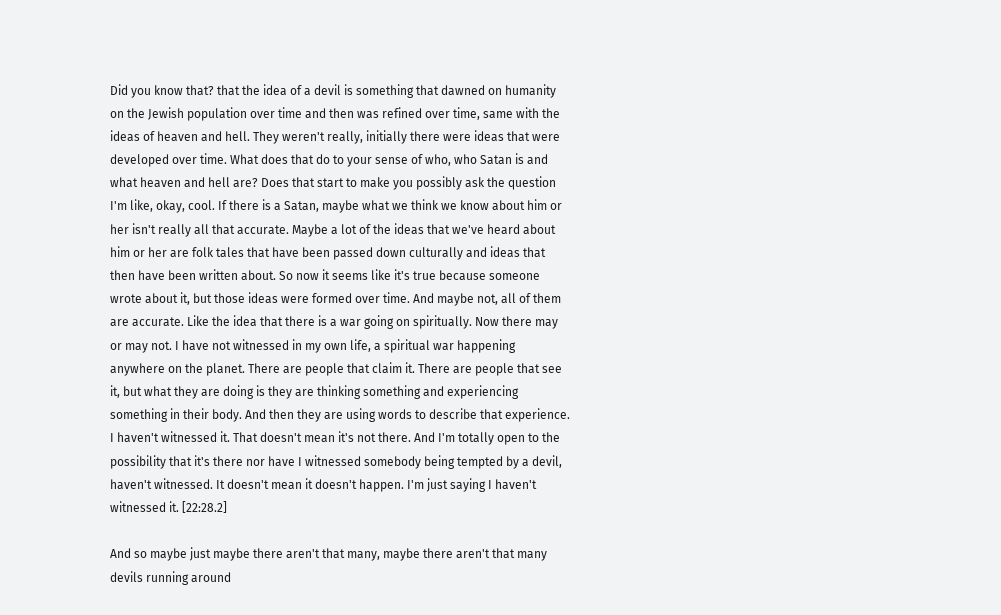Did you know that? that the idea of a devil is something that dawned on humanity on the Jewish population over time and then was refined over time, same with the ideas of heaven and hell. They weren't really, initially there were ideas that were developed over time. What does that do to your sense of who, who Satan is and what heaven and hell are? Does that start to make you possibly ask the question I'm like, okay, cool. If there is a Satan, maybe what we think we know about him or her isn't really all that accurate. Maybe a lot of the ideas that we've heard about him or her are folk tales that have been passed down culturally and ideas that then have been written about. So now it seems like it's true because someone wrote about it, but those ideas were formed over time. And maybe not, all of them are accurate. Like the idea that there is a war going on spiritually. Now there may or may not. I have not witnessed in my own life, a spiritual war happening anywhere on the planet. There are people that claim it. There are people that see it, but what they are doing is they are thinking something and experiencing something in their body. And then they are using words to describe that experience. I haven't witnessed it. That doesn't mean it's not there. And I'm totally open to the possibility that it's there nor have I witnessed somebody being tempted by a devil, haven't witnessed. It doesn't mean it doesn't happen. I'm just saying I haven't witnessed it. [22:28.2]

And so maybe just maybe there aren't that many, maybe there aren't that many devils running around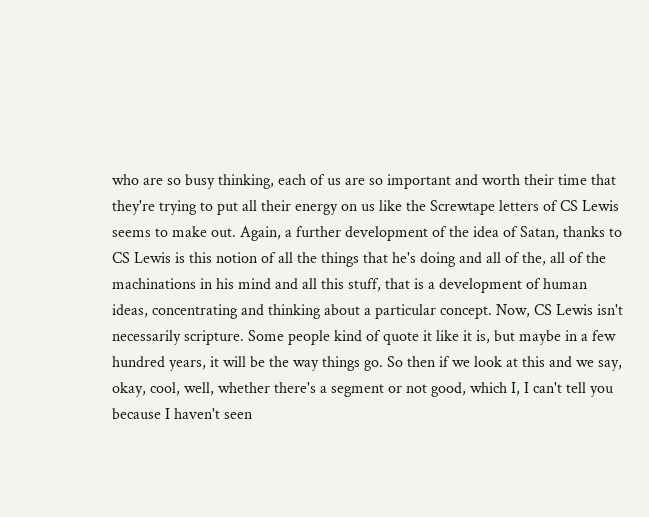who are so busy thinking, each of us are so important and worth their time that they're trying to put all their energy on us like the Screwtape letters of CS Lewis seems to make out. Again, a further development of the idea of Satan, thanks to CS Lewis is this notion of all the things that he's doing and all of the, all of the machinations in his mind and all this stuff, that is a development of human ideas, concentrating and thinking about a particular concept. Now, CS Lewis isn't necessarily scripture. Some people kind of quote it like it is, but maybe in a few hundred years, it will be the way things go. So then if we look at this and we say, okay, cool, well, whether there's a segment or not good, which I, I can't tell you because I haven't seen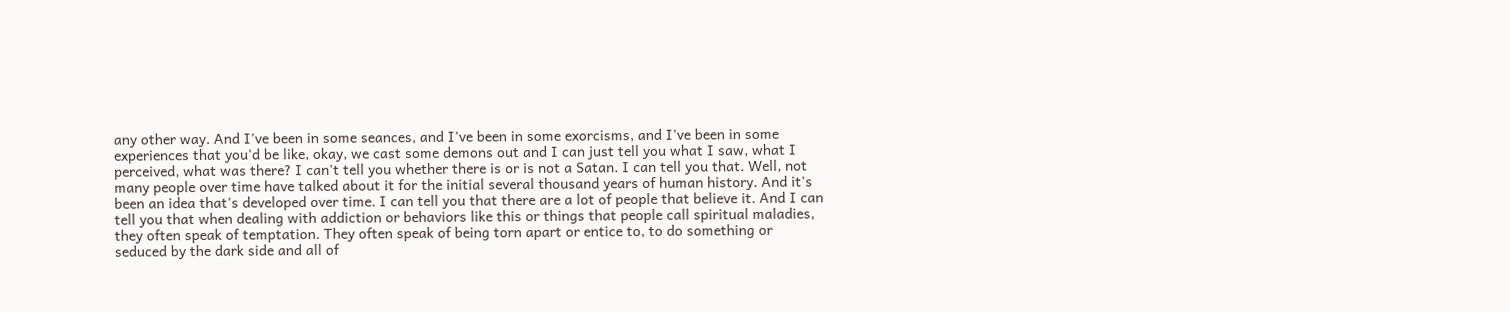any other way. And I've been in some seances, and I've been in some exorcisms, and I've been in some experiences that you'd be like, okay, we cast some demons out and I can just tell you what I saw, what I perceived, what was there? I can't tell you whether there is or is not a Satan. I can tell you that. Well, not many people over time have talked about it for the initial several thousand years of human history. And it's been an idea that's developed over time. I can tell you that there are a lot of people that believe it. And I can tell you that when dealing with addiction or behaviors like this or things that people call spiritual maladies, they often speak of temptation. They often speak of being torn apart or entice to, to do something or seduced by the dark side and all of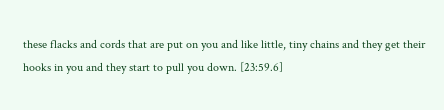these flacks and cords that are put on you and like little, tiny chains and they get their hooks in you and they start to pull you down. [23:59.6]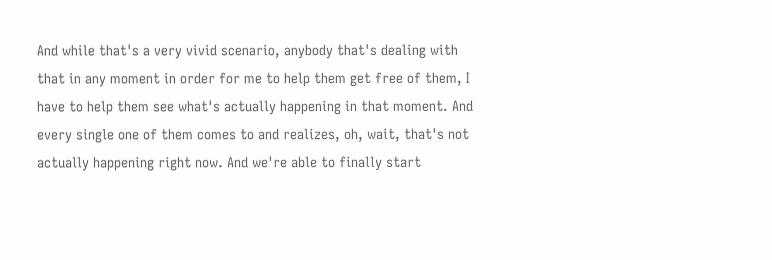And while that's a very vivid scenario, anybody that's dealing with that in any moment in order for me to help them get free of them, I have to help them see what's actually happening in that moment. And every single one of them comes to and realizes, oh, wait, that's not actually happening right now. And we're able to finally start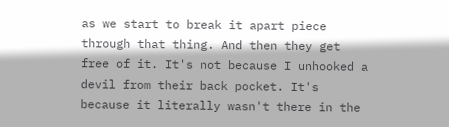as we start to break it apart piece through that thing. And then they get free of it. It's not because I unhooked a devil from their back pocket. It's because it literally wasn't there in the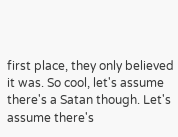first place, they only believed it was. So cool, let's assume there's a Satan though. Let's assume there's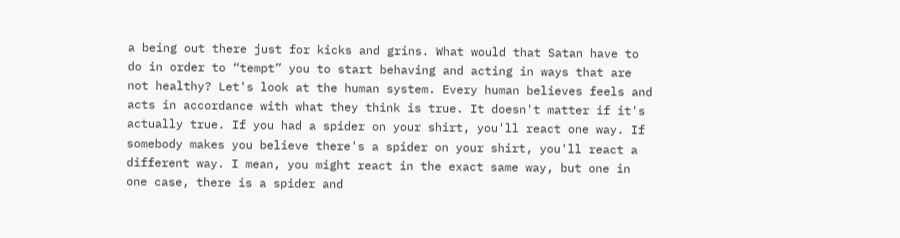a being out there just for kicks and grins. What would that Satan have to do in order to “tempt” you to start behaving and acting in ways that are not healthy? Let's look at the human system. Every human believes feels and acts in accordance with what they think is true. It doesn't matter if it's actually true. If you had a spider on your shirt, you'll react one way. If somebody makes you believe there's a spider on your shirt, you'll react a different way. I mean, you might react in the exact same way, but one in one case, there is a spider and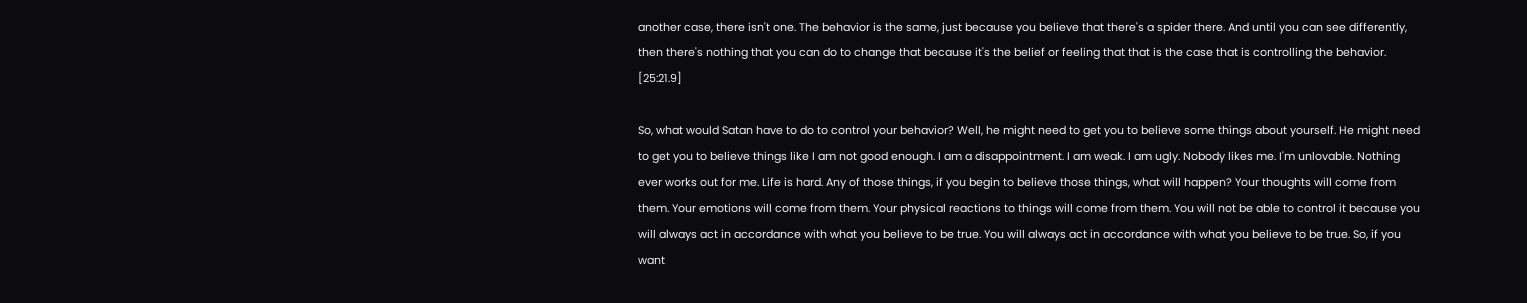another case, there isn't one. The behavior is the same, just because you believe that there's a spider there. And until you can see differently, then there's nothing that you can do to change that because it's the belief or feeling that that is the case that is controlling the behavior. [25:21.9]

So, what would Satan have to do to control your behavior? Well, he might need to get you to believe some things about yourself. He might need to get you to believe things like I am not good enough. I am a disappointment. I am weak. I am ugly. Nobody likes me. I'm unlovable. Nothing ever works out for me. Life is hard. Any of those things, if you begin to believe those things, what will happen? Your thoughts will come from them. Your emotions will come from them. Your physical reactions to things will come from them. You will not be able to control it because you will always act in accordance with what you believe to be true. You will always act in accordance with what you believe to be true. So, if you want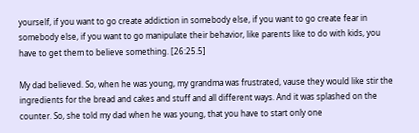yourself, if you want to go create addiction in somebody else, if you want to go create fear in somebody else, if you want to go manipulate their behavior, like parents like to do with kids, you have to get them to believe something. [26:25.5]

My dad believed. So, when he was young, my grandma was frustrated, vause they would like stir the ingredients for the bread and cakes and stuff and all different ways. And it was splashed on the counter. So, she told my dad when he was young, that you have to start only one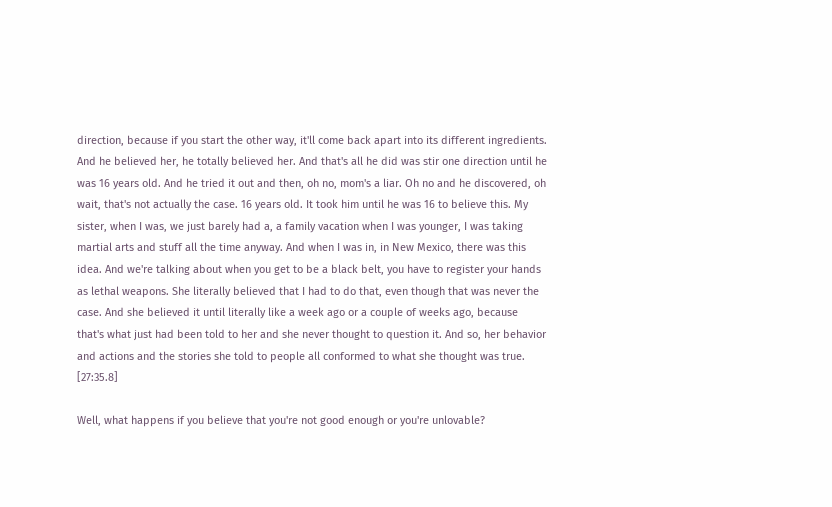direction, because if you start the other way, it'll come back apart into its different ingredients. And he believed her, he totally believed her. And that's all he did was stir one direction until he was 16 years old. And he tried it out and then, oh no, mom's a liar. Oh no and he discovered, oh wait, that's not actually the case. 16 years old. It took him until he was 16 to believe this. My sister, when I was, we just barely had a, a family vacation when I was younger, I was taking martial arts and stuff all the time anyway. And when I was in, in New Mexico, there was this idea. And we're talking about when you get to be a black belt, you have to register your hands as lethal weapons. She literally believed that I had to do that, even though that was never the case. And she believed it until literally like a week ago or a couple of weeks ago, because that's what just had been told to her and she never thought to question it. And so, her behavior and actions and the stories she told to people all conformed to what she thought was true. [27:35.8]

Well, what happens if you believe that you're not good enough or you're unlovable?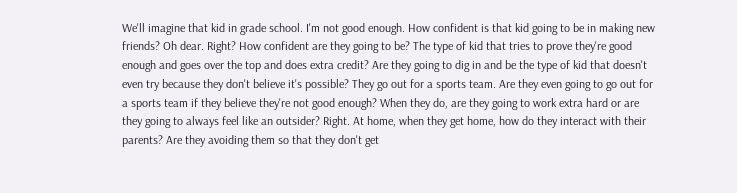We'll imagine that kid in grade school. I'm not good enough. How confident is that kid going to be in making new friends? Oh dear. Right? How confident are they going to be? The type of kid that tries to prove they're good enough and goes over the top and does extra credit? Are they going to dig in and be the type of kid that doesn't even try because they don't believe it's possible? They go out for a sports team. Are they even going to go out for a sports team if they believe they're not good enough? When they do, are they going to work extra hard or are they going to always feel like an outsider? Right. At home, when they get home, how do they interact with their parents? Are they avoiding them so that they don't get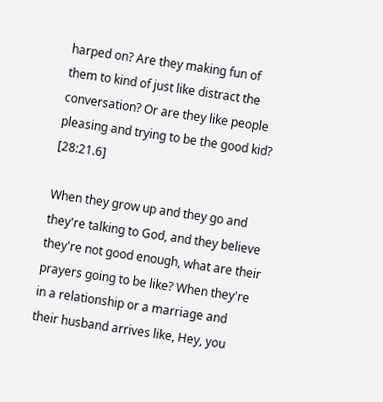harped on? Are they making fun of them to kind of just like distract the conversation? Or are they like people pleasing and trying to be the good kid? [28:21.6]

When they grow up and they go and they're talking to God, and they believe they're not good enough, what are their prayers going to be like? When they're in a relationship or a marriage and their husband arrives like, Hey, you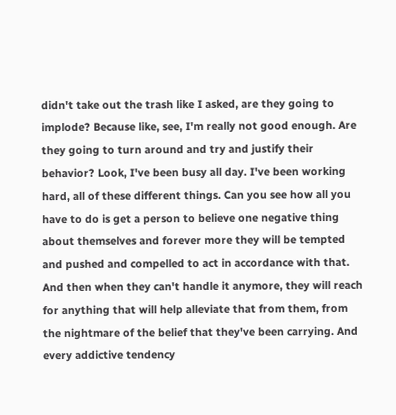didn't take out the trash like I asked, are they going to implode? Because like, see, I'm really not good enough. Are they going to turn around and try and justify their behavior? Look, I've been busy all day. I've been working hard, all of these different things. Can you see how all you have to do is get a person to believe one negative thing about themselves and forever more they will be tempted and pushed and compelled to act in accordance with that. And then when they can't handle it anymore, they will reach for anything that will help alleviate that from them, from the nightmare of the belief that they've been carrying. And every addictive tendency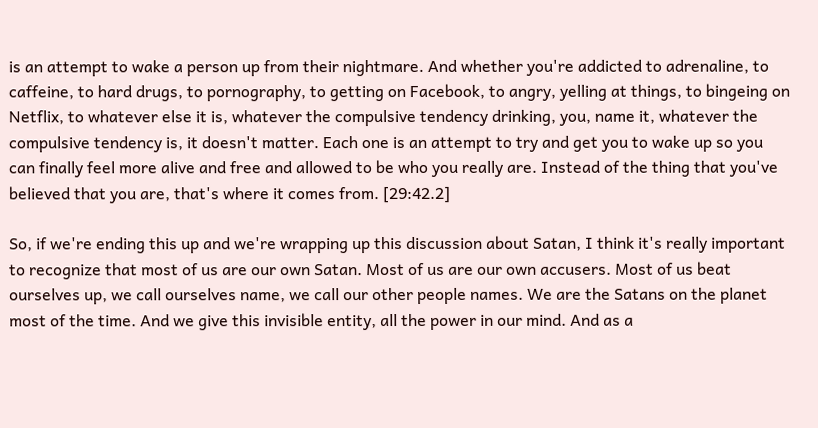is an attempt to wake a person up from their nightmare. And whether you're addicted to adrenaline, to caffeine, to hard drugs, to pornography, to getting on Facebook, to angry, yelling at things, to bingeing on Netflix, to whatever else it is, whatever the compulsive tendency drinking, you, name it, whatever the compulsive tendency is, it doesn't matter. Each one is an attempt to try and get you to wake up so you can finally feel more alive and free and allowed to be who you really are. Instead of the thing that you've believed that you are, that's where it comes from. [29:42.2]

So, if we're ending this up and we're wrapping up this discussion about Satan, I think it's really important to recognize that most of us are our own Satan. Most of us are our own accusers. Most of us beat ourselves up, we call ourselves name, we call our other people names. We are the Satans on the planet most of the time. And we give this invisible entity, all the power in our mind. And as a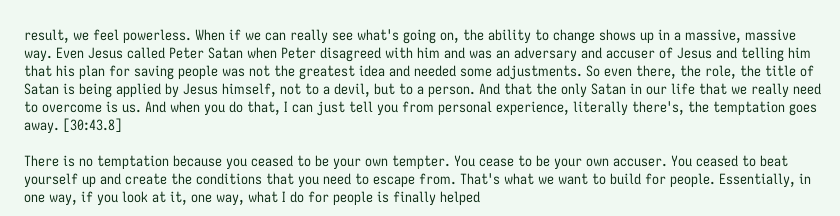result, we feel powerless. When if we can really see what's going on, the ability to change shows up in a massive, massive way. Even Jesus called Peter Satan when Peter disagreed with him and was an adversary and accuser of Jesus and telling him that his plan for saving people was not the greatest idea and needed some adjustments. So even there, the role, the title of Satan is being applied by Jesus himself, not to a devil, but to a person. And that the only Satan in our life that we really need to overcome is us. And when you do that, I can just tell you from personal experience, literally there's, the temptation goes away. [30:43.8]

There is no temptation because you ceased to be your own tempter. You cease to be your own accuser. You ceased to beat yourself up and create the conditions that you need to escape from. That's what we want to build for people. Essentially, in one way, if you look at it, one way, what I do for people is finally helped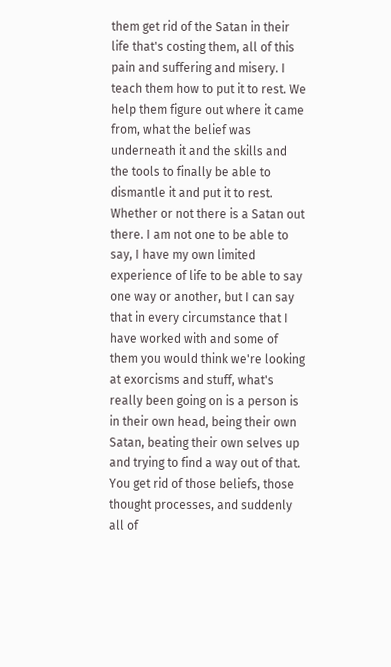them get rid of the Satan in their life that's costing them, all of this pain and suffering and misery. I teach them how to put it to rest. We help them figure out where it came from, what the belief was underneath it and the skills and the tools to finally be able to dismantle it and put it to rest. Whether or not there is a Satan out there. I am not one to be able to say, I have my own limited experience of life to be able to say one way or another, but I can say that in every circumstance that I have worked with and some of them you would think we're looking at exorcisms and stuff, what's really been going on is a person is in their own head, being their own Satan, beating their own selves up and trying to find a way out of that. You get rid of those beliefs, those thought processes, and suddenly all of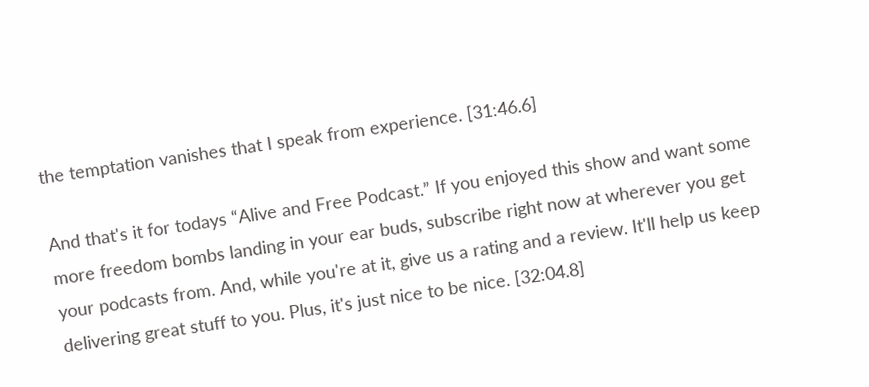the temptation vanishes that I speak from experience. [31:46.6]

And that's it for todays “Alive and Free Podcast.” If you enjoyed this show and want some more freedom bombs landing in your ear buds, subscribe right now at wherever you get your podcasts from. And, while you're at it, give us a rating and a review. It'll help us keep delivering great stuff to you. Plus, it's just nice to be nice. [32:04.8]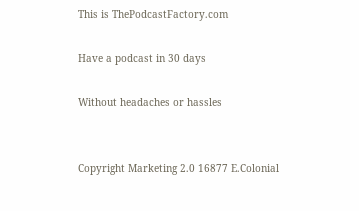This is ThePodcastFactory.com

Have a podcast in 30 days

Without headaches or hassles


Copyright Marketing 2.0 16877 E.Colonial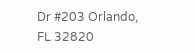Dr #203 Orlando, FL 32820